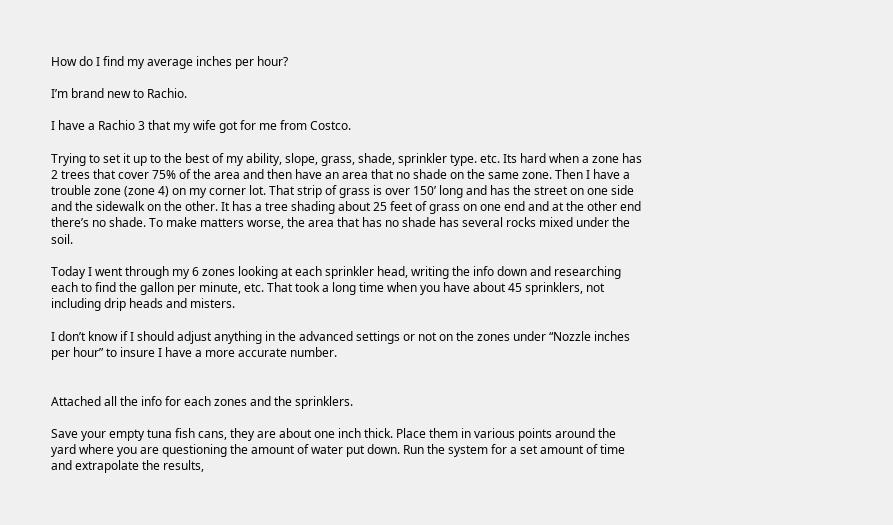How do I find my average inches per hour?

I’m brand new to Rachio.

I have a Rachio 3 that my wife got for me from Costco.

Trying to set it up to the best of my ability, slope, grass, shade, sprinkler type. etc. Its hard when a zone has 2 trees that cover 75% of the area and then have an area that no shade on the same zone. Then I have a trouble zone (zone 4) on my corner lot. That strip of grass is over 150’ long and has the street on one side and the sidewalk on the other. It has a tree shading about 25 feet of grass on one end and at the other end there’s no shade. To make matters worse, the area that has no shade has several rocks mixed under the soil.

Today I went through my 6 zones looking at each sprinkler head, writing the info down and researching each to find the gallon per minute, etc. That took a long time when you have about 45 sprinklers, not including drip heads and misters.

I don’t know if I should adjust anything in the advanced settings or not on the zones under “Nozzle inches per hour” to insure I have a more accurate number.


Attached all the info for each zones and the sprinklers.

Save your empty tuna fish cans, they are about one inch thick. Place them in various points around the yard where you are questioning the amount of water put down. Run the system for a set amount of time and extrapolate the results,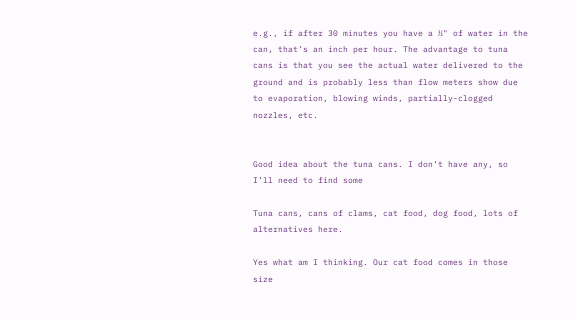e.g., if after 30 minutes you have a ½" of water in the can, that’s an inch per hour. The advantage to tuna cans is that you see the actual water delivered to the ground and is probably less than flow meters show due to evaporation, blowing winds, partially-clogged nozzles, etc.


Good idea about the tuna cans. I don’t have any, so I’ll need to find some

Tuna cans, cans of clams, cat food, dog food, lots of alternatives here.

Yes what am I thinking. Our cat food comes in those size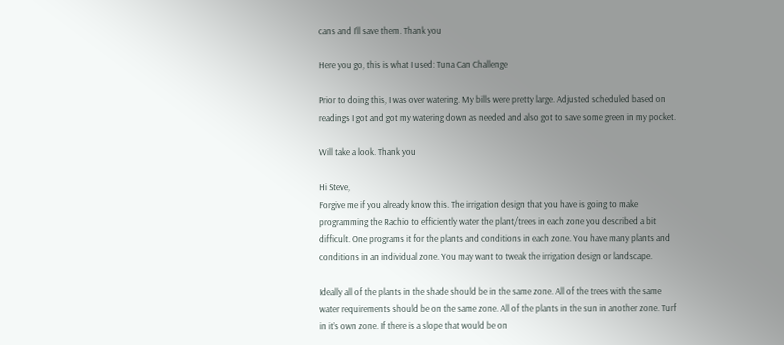cans and I’ll save them. Thank you

Here you go, this is what I used: Tuna Can Challenge

Prior to doing this, I was over watering. My bills were pretty large. Adjusted scheduled based on readings I got and got my watering down as needed and also got to save some green in my pocket.

Will take a look. Thank you

Hi Steve,
Forgive me if you already know this. The irrigation design that you have is going to make programming the Rachio to efficiently water the plant/trees in each zone you described a bit difficult. One programs it for the plants and conditions in each zone. You have many plants and conditions in an individual zone. You may want to tweak the irrigation design or landscape.

Ideally all of the plants in the shade should be in the same zone. All of the trees with the same water requirements should be on the same zone. All of the plants in the sun in another zone. Turf in it’s own zone. If there is a slope that would be on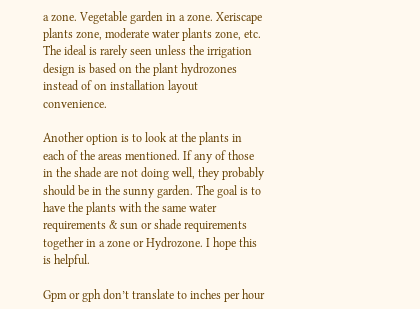a zone. Vegetable garden in a zone. Xeriscape plants zone, moderate water plants zone, etc. The ideal is rarely seen unless the irrigation design is based on the plant hydrozones instead of on installation layout convenience.

Another option is to look at the plants in each of the areas mentioned. If any of those in the shade are not doing well, they probably should be in the sunny garden. The goal is to have the plants with the same water requirements & sun or shade requirements together in a zone or Hydrozone. I hope this is helpful.

Gpm or gph don’t translate to inches per hour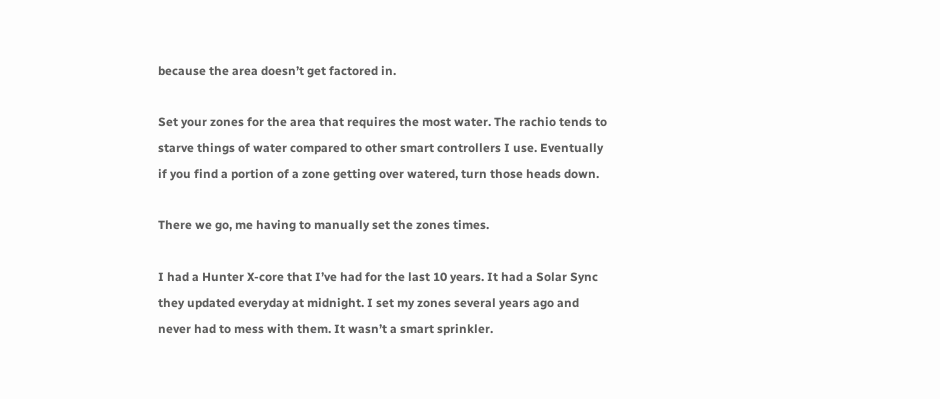because the area doesn’t get factored in.

Set your zones for the area that requires the most water. The rachio tends to starve things of water compared to other smart controllers I use. Eventually if you find a portion of a zone getting over watered, turn those heads down.

There we go, me having to manually set the zones times.

I had a Hunter X-core that I’ve had for the last 10 years. It had a Solar Sync they updated everyday at midnight. I set my zones several years ago and never had to mess with them. It wasn’t a smart sprinkler.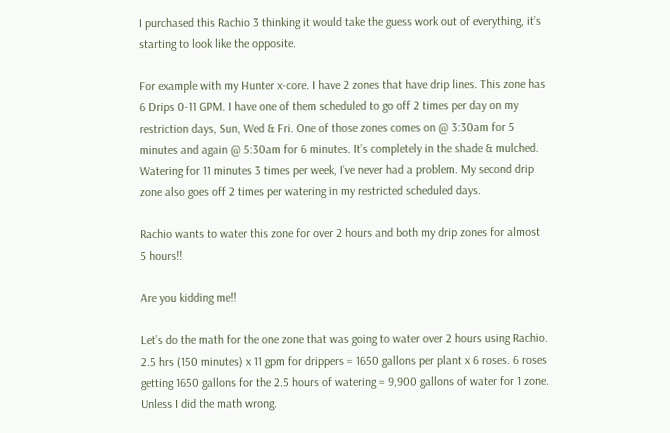I purchased this Rachio 3 thinking it would take the guess work out of everything, it’s starting to look like the opposite.

For example with my Hunter x-core. I have 2 zones that have drip lines. This zone has 6 Drips 0-11 GPM. I have one of them scheduled to go off 2 times per day on my restriction days, Sun, Wed & Fri. One of those zones comes on @ 3:30am for 5 minutes and again @ 5:30am for 6 minutes. It’s completely in the shade & mulched. Watering for 11 minutes 3 times per week, I’ve never had a problem. My second drip zone also goes off 2 times per watering in my restricted scheduled days.

Rachio wants to water this zone for over 2 hours and both my drip zones for almost 5 hours!!

Are you kidding me!!

Let’s do the math for the one zone that was going to water over 2 hours using Rachio. 2.5 hrs (150 minutes) x 11 gpm for drippers = 1650 gallons per plant x 6 roses. 6 roses getting 1650 gallons for the 2.5 hours of watering = 9,900 gallons of water for 1 zone. Unless I did the math wrong.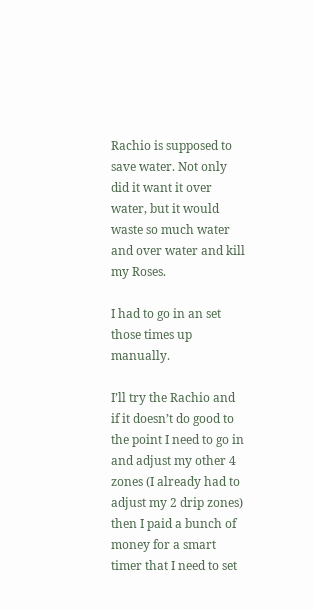Rachio is supposed to save water. Not only did it want it over water, but it would waste so much water and over water and kill my Roses.

I had to go in an set those times up manually.

I’ll try the Rachio and if it doesn’t do good to the point I need to go in and adjust my other 4 zones (I already had to adjust my 2 drip zones) then I paid a bunch of money for a smart timer that I need to set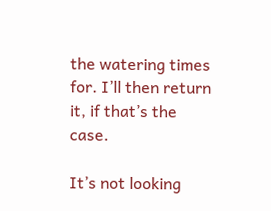the watering times for. I’ll then return it, if that’s the case.

It’s not looking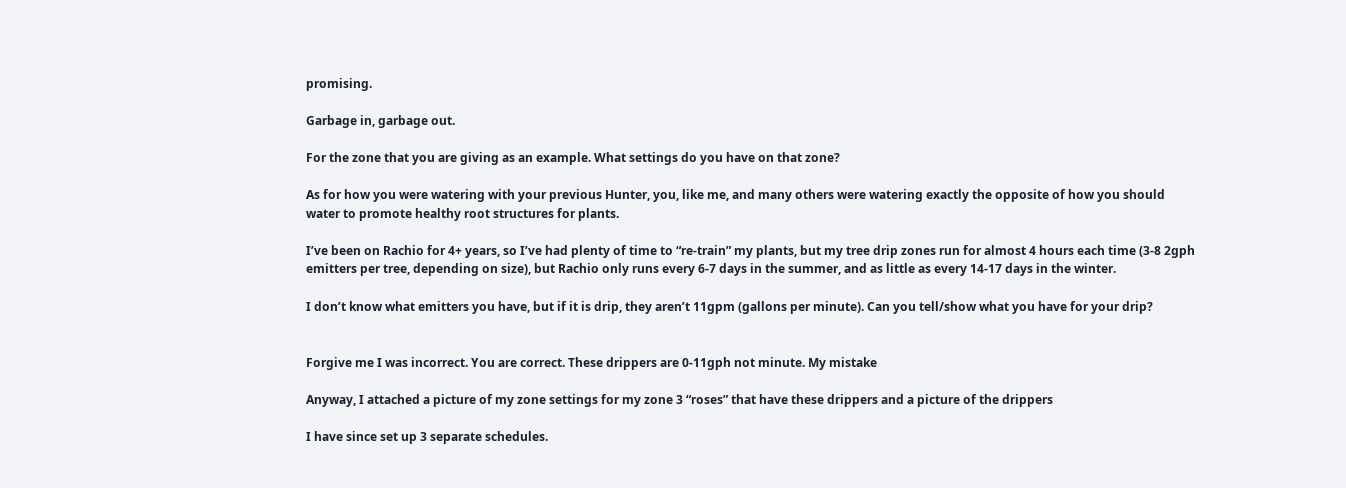promising.

Garbage in, garbage out.

For the zone that you are giving as an example. What settings do you have on that zone?

As for how you were watering with your previous Hunter, you, like me, and many others were watering exactly the opposite of how you should water to promote healthy root structures for plants.

I’ve been on Rachio for 4+ years, so I’ve had plenty of time to “re-train” my plants, but my tree drip zones run for almost 4 hours each time (3-8 2gph emitters per tree, depending on size), but Rachio only runs every 6-7 days in the summer, and as little as every 14-17 days in the winter.

I don’t know what emitters you have, but if it is drip, they aren’t 11gpm (gallons per minute). Can you tell/show what you have for your drip?


Forgive me I was incorrect. You are correct. These drippers are 0-11gph not minute. My mistake

Anyway, I attached a picture of my zone settings for my zone 3 “roses” that have these drippers and a picture of the drippers

I have since set up 3 separate schedules.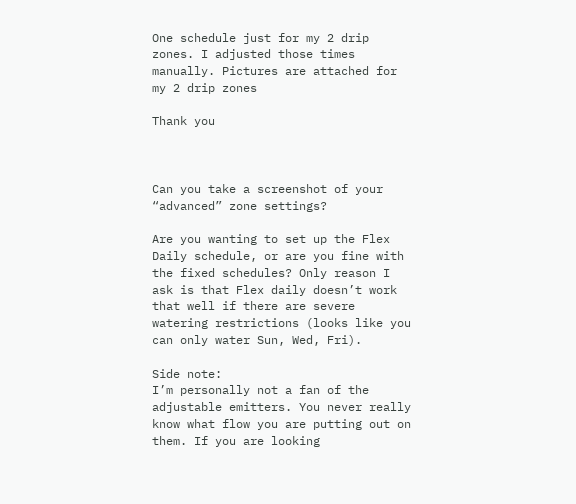One schedule just for my 2 drip zones. I adjusted those times manually. Pictures are attached for my 2 drip zones

Thank you



Can you take a screenshot of your “advanced” zone settings?

Are you wanting to set up the Flex Daily schedule, or are you fine with the fixed schedules? Only reason I ask is that Flex daily doesn’t work that well if there are severe watering restrictions (looks like you can only water Sun, Wed, Fri).

Side note:
I’m personally not a fan of the adjustable emitters. You never really know what flow you are putting out on them. If you are looking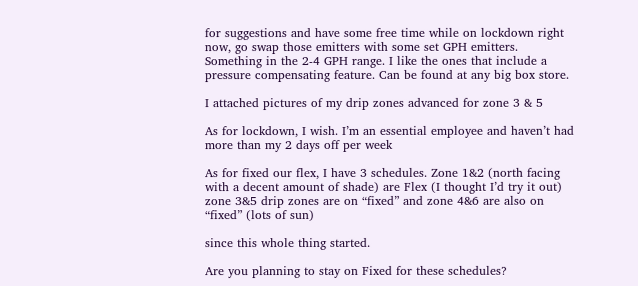for suggestions and have some free time while on lockdown right now, go swap those emitters with some set GPH emitters. Something in the 2-4 GPH range. I like the ones that include a pressure compensating feature. Can be found at any big box store.

I attached pictures of my drip zones advanced for zone 3 & 5

As for lockdown, I wish. I’m an essential employee and haven’t had more than my 2 days off per week

As for fixed our flex, I have 3 schedules. Zone 1&2 (north facing with a decent amount of shade) are Flex (I thought I’d try it out) zone 3&5 drip zones are on “fixed” and zone 4&6 are also on “fixed” (lots of sun)

since this whole thing started.

Are you planning to stay on Fixed for these schedules?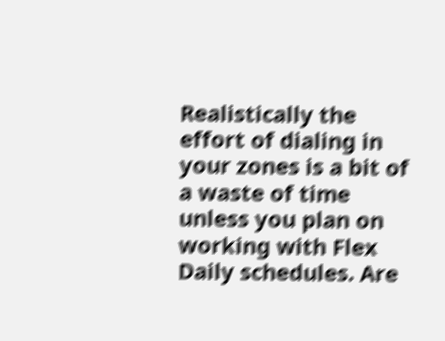Realistically the effort of dialing in your zones is a bit of a waste of time unless you plan on working with Flex Daily schedules. Are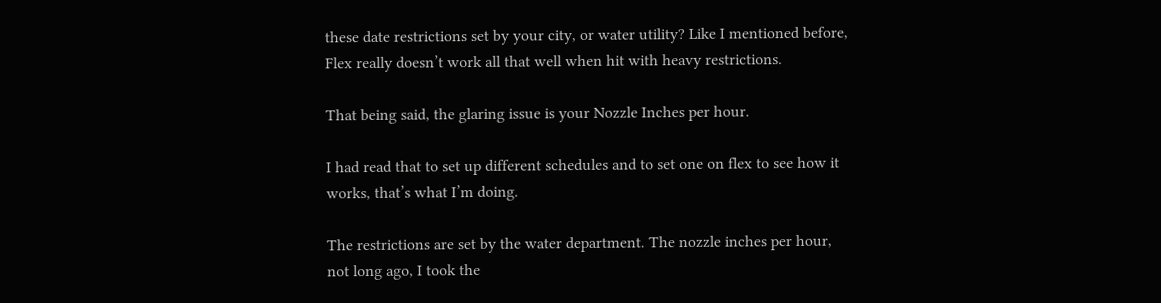these date restrictions set by your city, or water utility? Like I mentioned before, Flex really doesn’t work all that well when hit with heavy restrictions.

That being said, the glaring issue is your Nozzle Inches per hour.

I had read that to set up different schedules and to set one on flex to see how it works, that’s what I’m doing.

The restrictions are set by the water department. The nozzle inches per hour, not long ago, I took the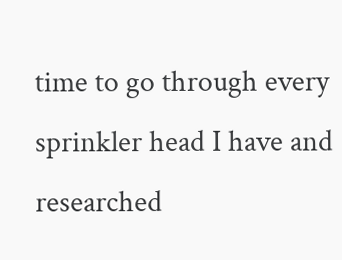time to go through every sprinkler head I have and researched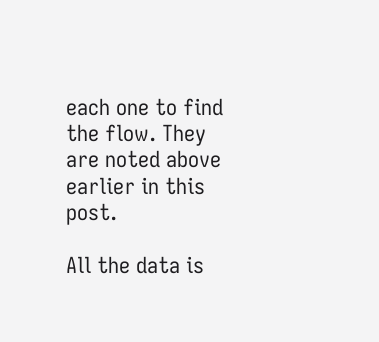each one to find the flow. They are noted above earlier in this post.

All the data is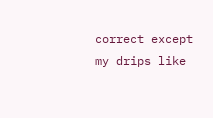correct except my drips like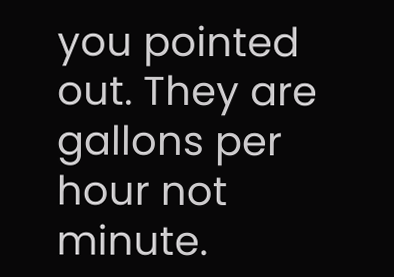you pointed out. They are gallons per hour not minute.